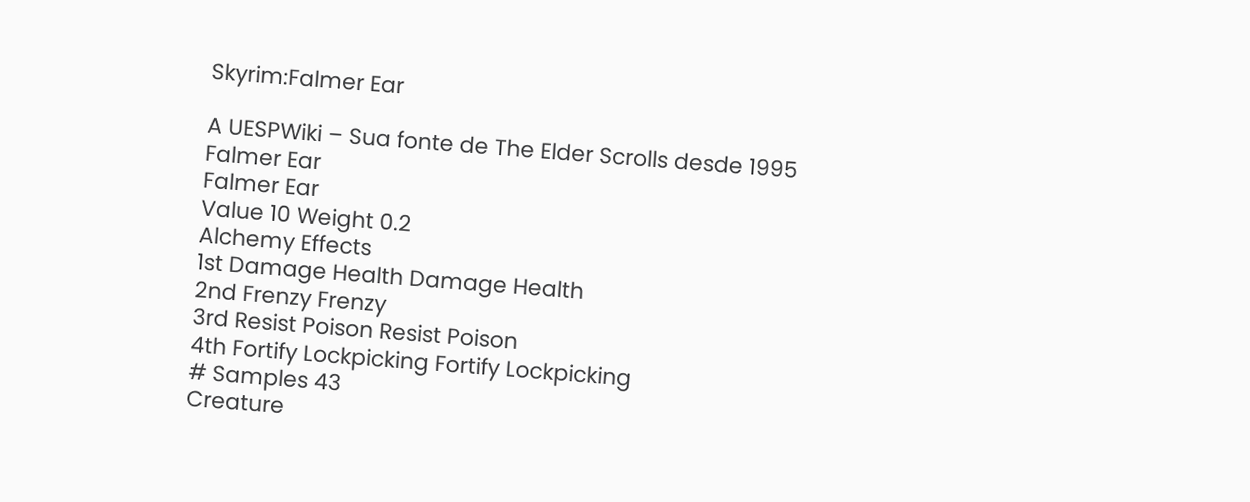Skyrim:Falmer Ear

A UESPWiki – Sua fonte de The Elder Scrolls desde 1995
Falmer Ear
Falmer Ear
Value 10 Weight 0.2
Alchemy Effects
1st Damage Health Damage Health
2nd Frenzy Frenzy
3rd Resist Poison Resist Poison
4th Fortify Lockpicking Fortify Lockpicking
# Samples 43
Creature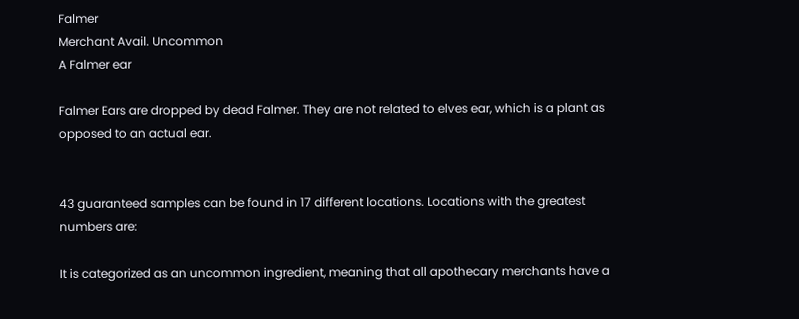Falmer
Merchant Avail. Uncommon
A Falmer ear

Falmer Ears are dropped by dead Falmer. They are not related to elves ear, which is a plant as opposed to an actual ear.


43 guaranteed samples can be found in 17 different locations. Locations with the greatest numbers are:

It is categorized as an uncommon ingredient, meaning that all apothecary merchants have a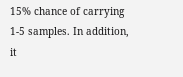15% chance of carrying 1-5 samples. In addition, it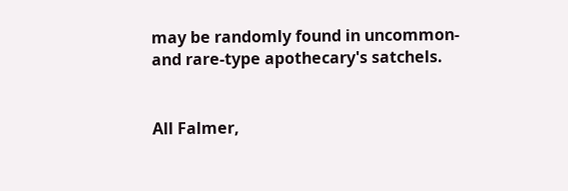may be randomly found in uncommon- and rare-type apothecary's satchels.


All Falmer,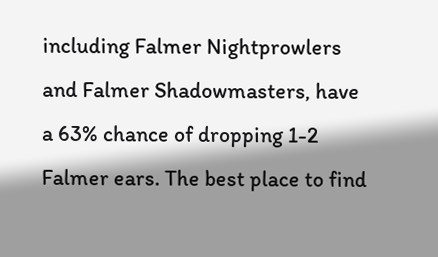including Falmer Nightprowlers and Falmer Shadowmasters, have a 63% chance of dropping 1-2 Falmer ears. The best place to find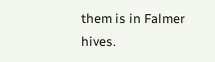them is in Falmer hives.